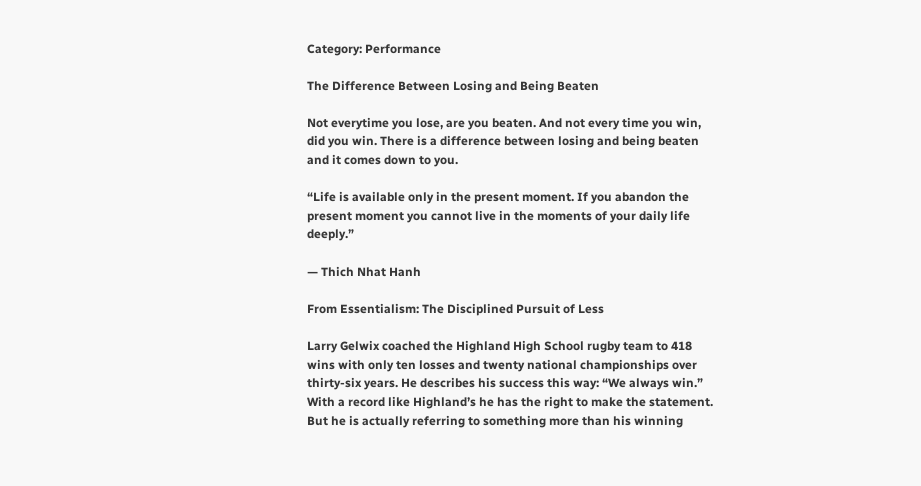Category: Performance

The Difference Between Losing and Being Beaten

Not everytime you lose, are you beaten. And not every time you win, did you win. There is a difference between losing and being beaten and it comes down to you.

“Life is available only in the present moment. If you abandon the present moment you cannot live in the moments of your daily life deeply.”

— Thich Nhat Hanh

From Essentialism: The Disciplined Pursuit of Less

Larry Gelwix coached the Highland High School rugby team to 418 wins with only ten losses and twenty national championships over thirty-six years. He describes his success this way: “We always win.” With a record like Highland’s he has the right to make the statement. But he is actually referring to something more than his winning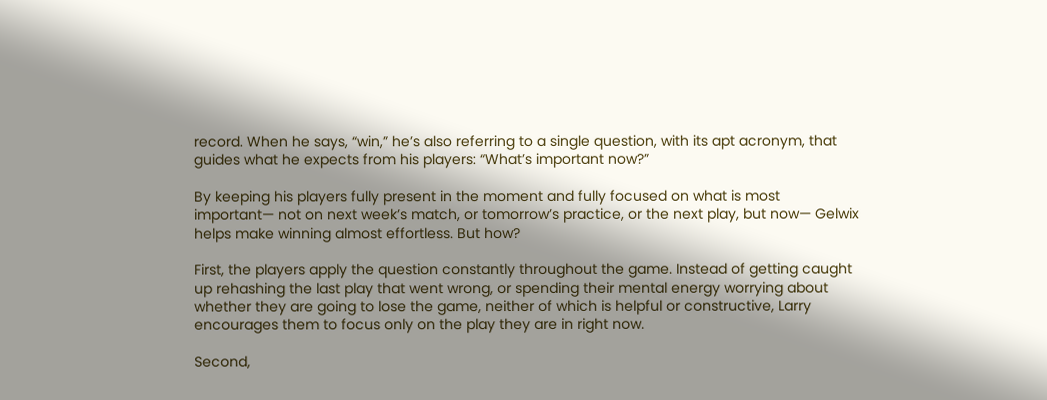record. When he says, “win,” he’s also referring to a single question, with its apt acronym, that guides what he expects from his players: “What’s important now?”

By keeping his players fully present in the moment and fully focused on what is most important— not on next week’s match, or tomorrow’s practice, or the next play, but now— Gelwix helps make winning almost effortless. But how?

First, the players apply the question constantly throughout the game. Instead of getting caught up rehashing the last play that went wrong, or spending their mental energy worrying about whether they are going to lose the game, neither of which is helpful or constructive, Larry encourages them to focus only on the play they are in right now.

Second,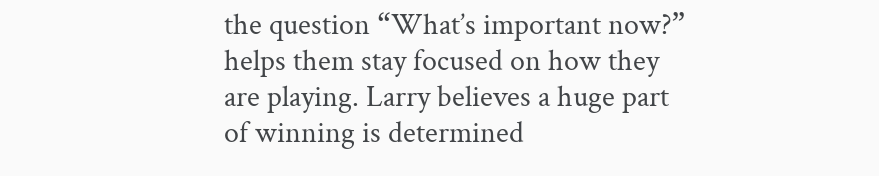the question “What’s important now?” helps them stay focused on how they are playing. Larry believes a huge part of winning is determined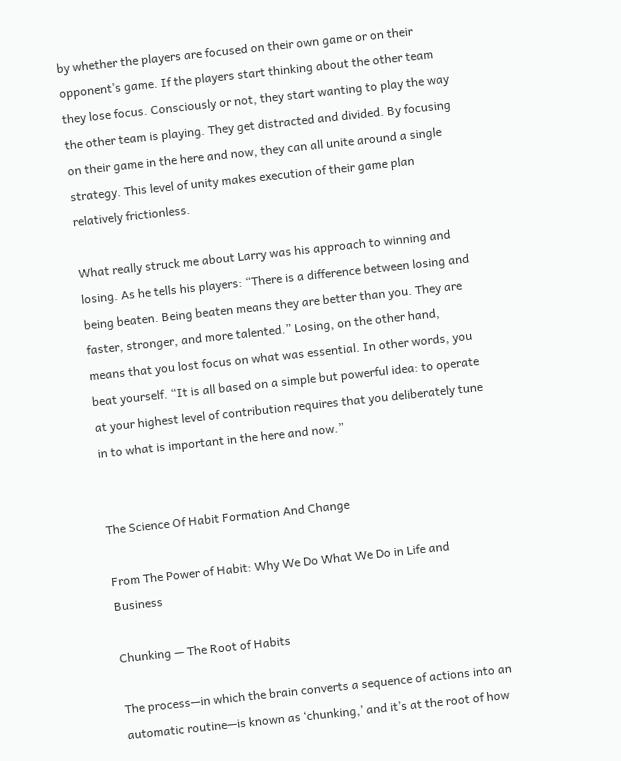by whether the players are focused on their own game or on their opponent’s game. If the players start thinking about the other team they lose focus. Consciously or not, they start wanting to play the way the other team is playing. They get distracted and divided. By focusing on their game in the here and now, they can all unite around a single strategy. This level of unity makes execution of their game plan relatively frictionless.

What really struck me about Larry was his approach to winning and losing. As he tells his players: “There is a difference between losing and being beaten. Being beaten means they are better than you. They are faster, stronger, and more talented.” Losing, on the other hand, means that you lost focus on what was essential. In other words, you beat yourself. “It is all based on a simple but powerful idea: to operate at your highest level of contribution requires that you deliberately tune in to what is important in the here and now.”


The Science Of Habit Formation And Change

From The Power of Habit: Why We Do What We Do in Life and Business

Chunking — The Root of Habits

The process—in which the brain converts a sequence of actions into an automatic routine—is known as ‘chunking,’ and it’s at the root of how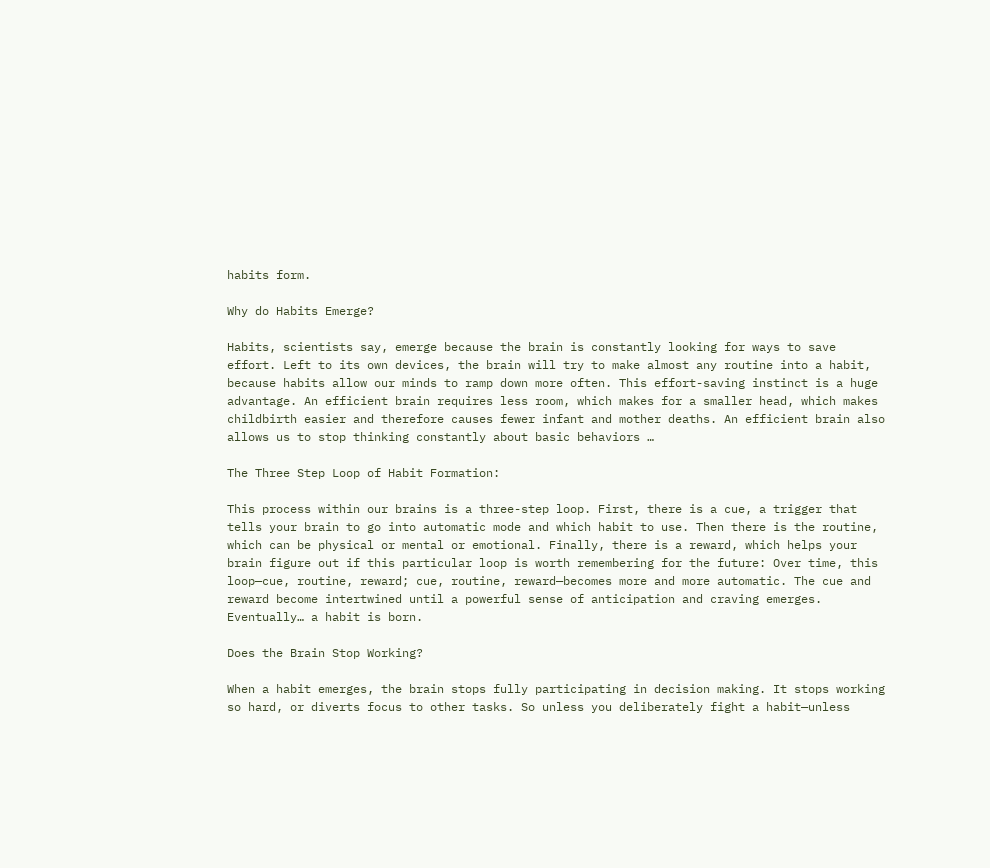habits form.

Why do Habits Emerge?

Habits, scientists say, emerge because the brain is constantly looking for ways to save effort. Left to its own devices, the brain will try to make almost any routine into a habit, because habits allow our minds to ramp down more often. This effort-saving instinct is a huge advantage. An efficient brain requires less room, which makes for a smaller head, which makes childbirth easier and therefore causes fewer infant and mother deaths. An efficient brain also allows us to stop thinking constantly about basic behaviors …

The Three Step Loop of Habit Formation:

This process within our brains is a three-step loop. First, there is a cue, a trigger that tells your brain to go into automatic mode and which habit to use. Then there is the routine, which can be physical or mental or emotional. Finally, there is a reward, which helps your brain figure out if this particular loop is worth remembering for the future: Over time, this loop—cue, routine, reward; cue, routine, reward—becomes more and more automatic. The cue and reward become intertwined until a powerful sense of anticipation and craving emerges. Eventually… a habit is born.

Does the Brain Stop Working?

When a habit emerges, the brain stops fully participating in decision making. It stops working so hard, or diverts focus to other tasks. So unless you deliberately fight a habit—unless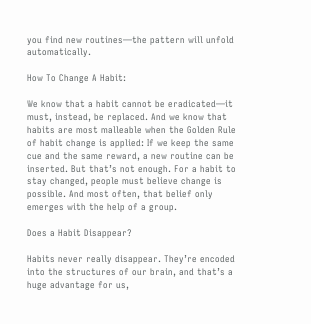you find new routines—the pattern will unfold automatically.

How To Change A Habit:

We know that a habit cannot be eradicated—it must, instead, be replaced. And we know that habits are most malleable when the Golden Rule of habit change is applied: If we keep the same cue and the same reward, a new routine can be inserted. But that’s not enough. For a habit to stay changed, people must believe change is possible. And most often, that belief only emerges with the help of a group.

Does a Habit Disappear?

Habits never really disappear. They’re encoded into the structures of our brain, and that’s a huge advantage for us,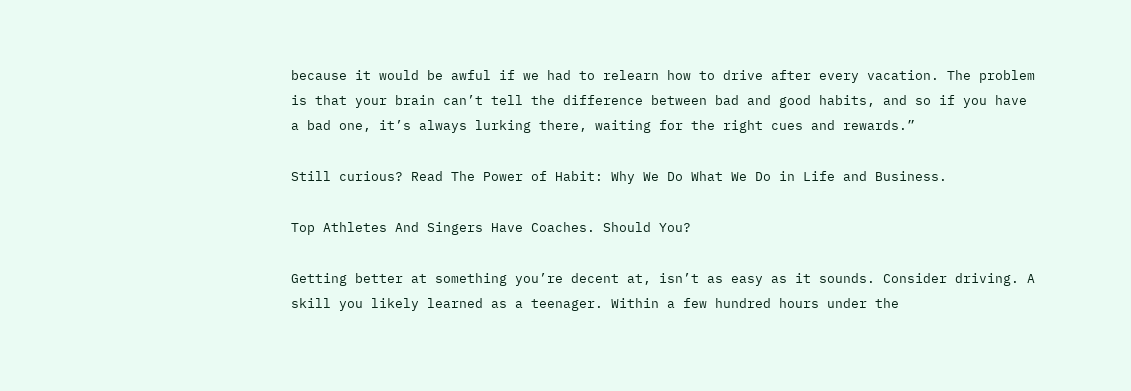because it would be awful if we had to relearn how to drive after every vacation. The problem is that your brain can’t tell the difference between bad and good habits, and so if you have a bad one, it’s always lurking there, waiting for the right cues and rewards.”

Still curious? Read The Power of Habit: Why We Do What We Do in Life and Business.

Top Athletes And Singers Have Coaches. Should You?

Getting better at something you’re decent at, isn’t as easy as it sounds. Consider driving. A skill you likely learned as a teenager. Within a few hundred hours under the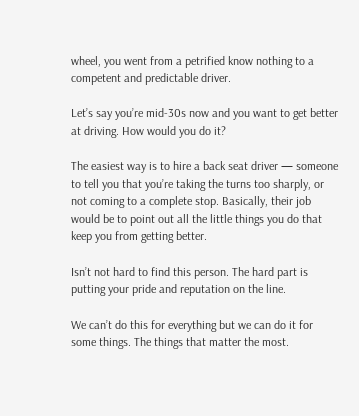wheel, you went from a petrified know nothing to a competent and predictable driver.

Let’s say you’re mid-30s now and you want to get better at driving. How would you do it?

The easiest way is to hire a back seat driver — someone to tell you that you’re taking the turns too sharply, or not coming to a complete stop. Basically, their job would be to point out all the little things you do that keep you from getting better.

Isn’t not hard to find this person. The hard part is putting your pride and reputation on the line.

We can’t do this for everything but we can do it for some things. The things that matter the most.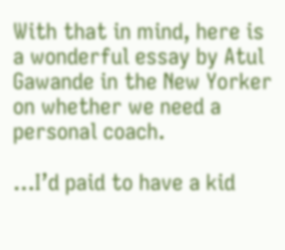With that in mind, here is a wonderful essay by Atul Gawande in the New Yorker on whether we need a personal coach.

…I’d paid to have a kid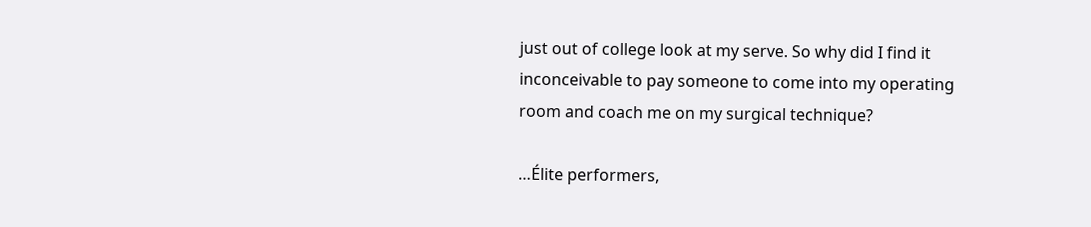just out of college look at my serve. So why did I find it inconceivable to pay someone to come into my operating room and coach me on my surgical technique?

…Élite performers,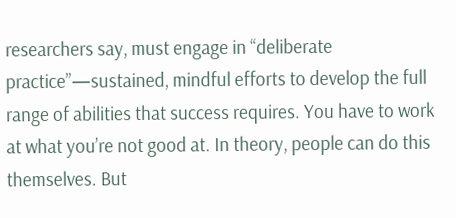researchers say, must engage in “deliberate practice”—sustained, mindful efforts to develop the full range of abilities that success requires. You have to work at what you’re not good at. In theory, people can do this themselves. But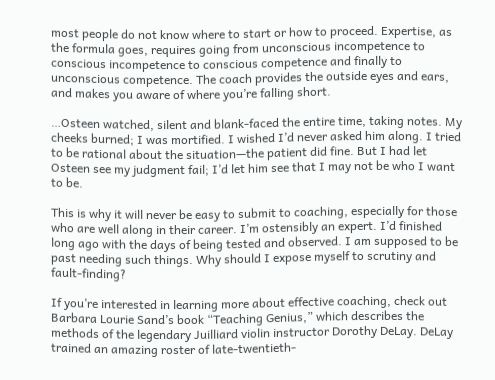most people do not know where to start or how to proceed. Expertise, as the formula goes, requires going from unconscious incompetence to conscious incompetence to conscious competence and finally to unconscious competence. The coach provides the outside eyes and ears, and makes you aware of where you’re falling short.

…Osteen watched, silent and blank-faced the entire time, taking notes. My cheeks burned; I was mortified. I wished I’d never asked him along. I tried to be rational about the situation—the patient did fine. But I had let Osteen see my judgment fail; I’d let him see that I may not be who I want to be.

This is why it will never be easy to submit to coaching, especially for those who are well along in their career. I’m ostensibly an expert. I’d finished long ago with the days of being tested and observed. I am supposed to be past needing such things. Why should I expose myself to scrutiny and fault-finding?

If you’re interested in learning more about effective coaching, check out Barbara Lourie Sand’s book “Teaching Genius,” which describes the methods of the legendary Juilliard violin instructor Dorothy DeLay. DeLay trained an amazing roster of late-twentieth-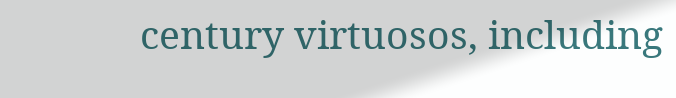century virtuosos, including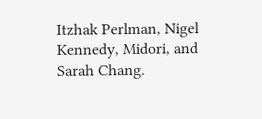Itzhak Perlman, Nigel Kennedy, Midori, and Sarah Chang.